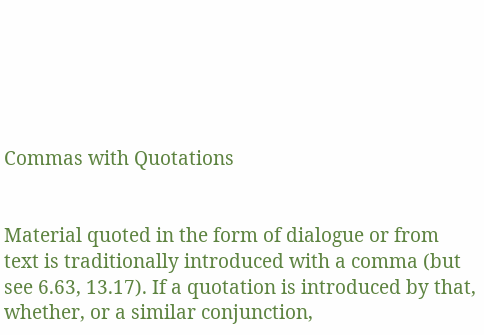Commas with Quotations


Material quoted in the form of dialogue or from text is traditionally introduced with a comma (but
see 6.63, 13.17). If a quotation is introduced by that, whether, or a similar conjunction,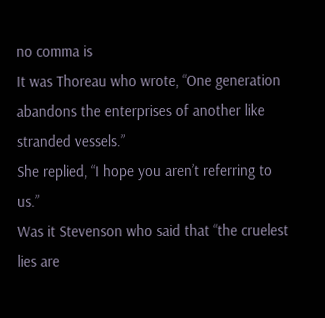no comma is
It was Thoreau who wrote, “One generation abandons the enterprises of another like stranded vessels.”
She replied, “I hope you aren’t referring to us.”
Was it Stevenson who said that “the cruelest lies are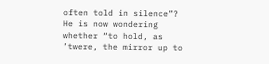often told in silence”?
He is now wondering whether “to hold, as ’twere, the mirror up to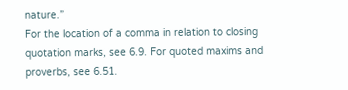nature.”
For the location of a comma in relation to closing quotation marks, see 6.9. For quoted maxims and
proverbs, see 6.51.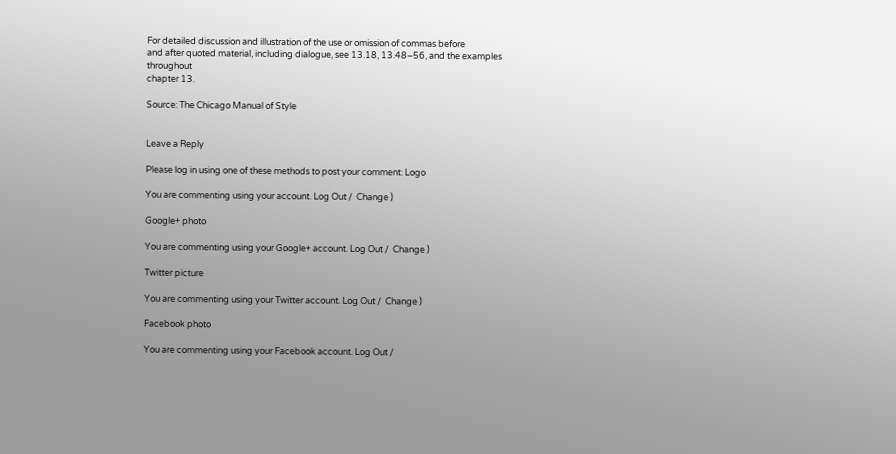For detailed discussion and illustration of the use or omission of commas before
and after quoted material, including dialogue, see 13.18, 13.48–56, and the examples throughout
chapter 13.

Source: The Chicago Manual of Style


Leave a Reply

Please log in using one of these methods to post your comment: Logo

You are commenting using your account. Log Out /  Change )

Google+ photo

You are commenting using your Google+ account. Log Out /  Change )

Twitter picture

You are commenting using your Twitter account. Log Out /  Change )

Facebook photo

You are commenting using your Facebook account. Log Out /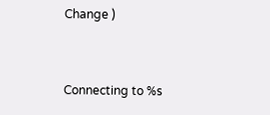Change )


Connecting to %s